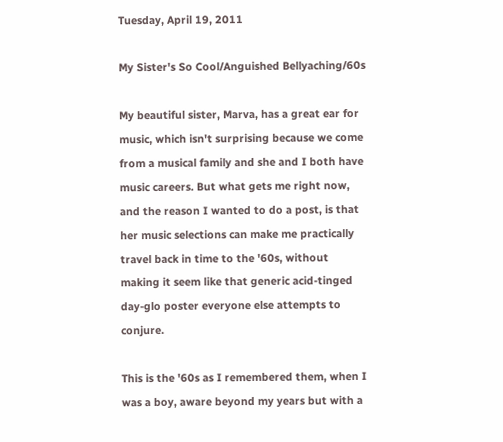Tuesday, April 19, 2011

My Sister's So Cool/Anguished Bellyaching/60s

My beautiful sister, Marva, has a great ear for music, which isn't surprising because we come from a musical family and she and I both have music careers. But what gets me right now, and the reason I wanted to do a post, is that her music selections can make me practically travel back in time to the '60s, without making it seem like that generic acid-tinged day-glo poster everyone else attempts to conjure.

This is the '60s as I remembered them, when I was a boy, aware beyond my years but with a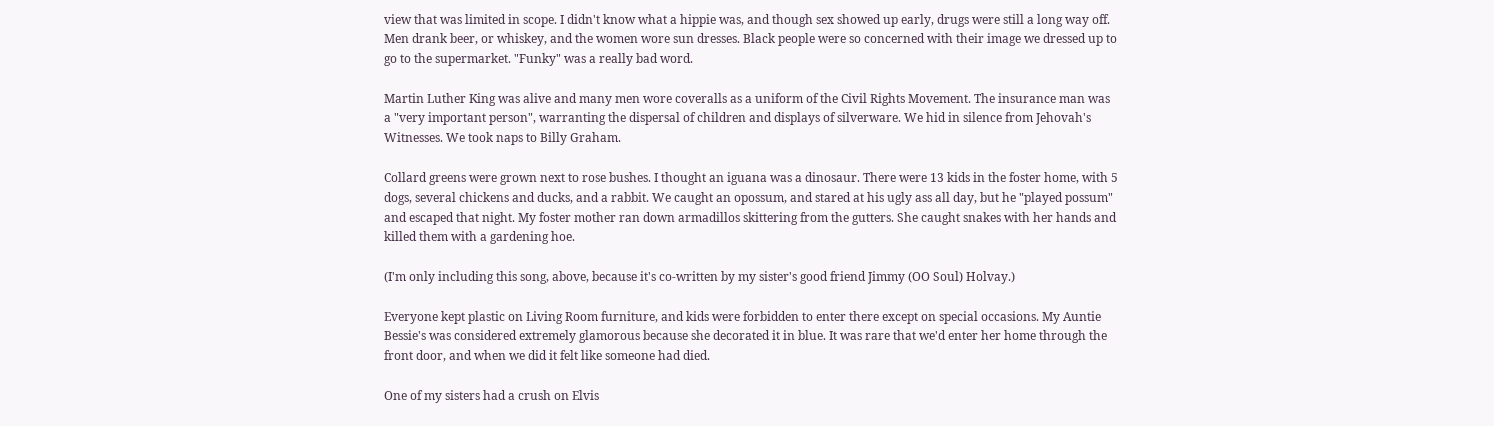view that was limited in scope. I didn't know what a hippie was, and though sex showed up early, drugs were still a long way off. Men drank beer, or whiskey, and the women wore sun dresses. Black people were so concerned with their image we dressed up to go to the supermarket. "Funky" was a really bad word.

Martin Luther King was alive and many men wore coveralls as a uniform of the Civil Rights Movement. The insurance man was a "very important person", warranting the dispersal of children and displays of silverware. We hid in silence from Jehovah's Witnesses. We took naps to Billy Graham.

Collard greens were grown next to rose bushes. I thought an iguana was a dinosaur. There were 13 kids in the foster home, with 5 dogs, several chickens and ducks, and a rabbit. We caught an opossum, and stared at his ugly ass all day, but he "played possum" and escaped that night. My foster mother ran down armadillos skittering from the gutters. She caught snakes with her hands and killed them with a gardening hoe.

(I'm only including this song, above, because it's co-written by my sister's good friend Jimmy (OO Soul) Holvay.)

Everyone kept plastic on Living Room furniture, and kids were forbidden to enter there except on special occasions. My Auntie Bessie's was considered extremely glamorous because she decorated it in blue. It was rare that we'd enter her home through the front door, and when we did it felt like someone had died.

One of my sisters had a crush on Elvis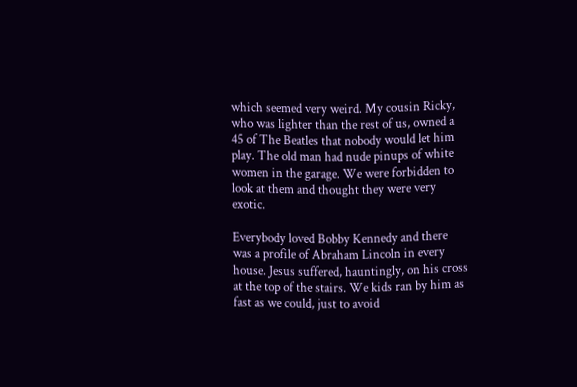which seemed very weird. My cousin Ricky, who was lighter than the rest of us, owned a 45 of The Beatles that nobody would let him play. The old man had nude pinups of white women in the garage. We were forbidden to look at them and thought they were very exotic.

Everybody loved Bobby Kennedy and there was a profile of Abraham Lincoln in every house. Jesus suffered, hauntingly, on his cross at the top of the stairs. We kids ran by him as fast as we could, just to avoid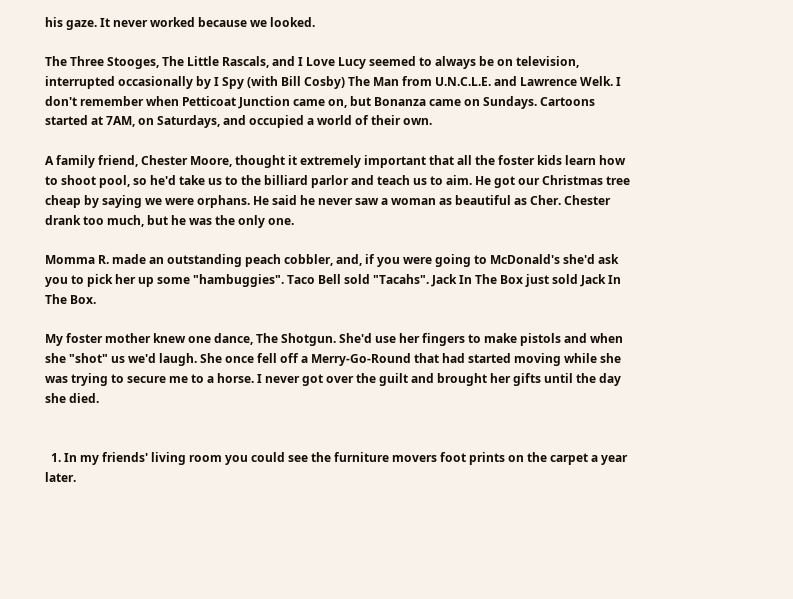his gaze. It never worked because we looked.

The Three Stooges, The Little Rascals, and I Love Lucy seemed to always be on television, interrupted occasionally by I Spy (with Bill Cosby) The Man from U.N.C.L.E. and Lawrence Welk. I don't remember when Petticoat Junction came on, but Bonanza came on Sundays. Cartoons started at 7AM, on Saturdays, and occupied a world of their own.

A family friend, Chester Moore, thought it extremely important that all the foster kids learn how to shoot pool, so he'd take us to the billiard parlor and teach us to aim. He got our Christmas tree cheap by saying we were orphans. He said he never saw a woman as beautiful as Cher. Chester drank too much, but he was the only one.

Momma R. made an outstanding peach cobbler, and, if you were going to McDonald's she'd ask you to pick her up some "hambuggies". Taco Bell sold "Tacahs". Jack In The Box just sold Jack In The Box.

My foster mother knew one dance, The Shotgun. She'd use her fingers to make pistols and when she "shot" us we'd laugh. She once fell off a Merry-Go-Round that had started moving while she was trying to secure me to a horse. I never got over the guilt and brought her gifts until the day she died.


  1. In my friends' living room you could see the furniture movers foot prints on the carpet a year later.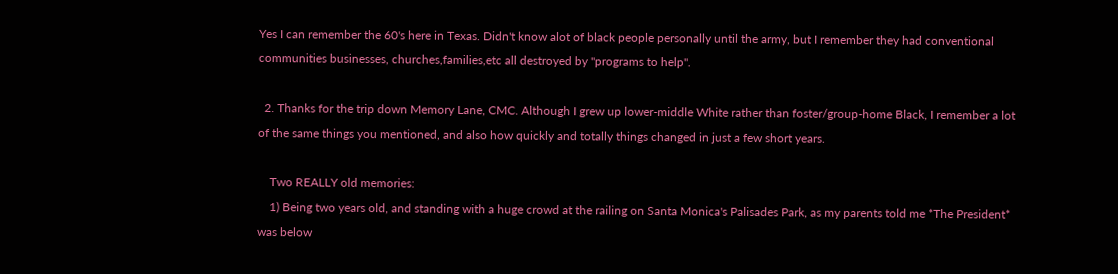Yes I can remember the 60's here in Texas. Didn't know alot of black people personally until the army, but I remember they had conventional communities businesses, churches,families,etc all destroyed by "programs to help".

  2. Thanks for the trip down Memory Lane, CMC. Although I grew up lower-middle White rather than foster/group-home Black, I remember a lot of the same things you mentioned, and also how quickly and totally things changed in just a few short years.

    Two REALLY old memories:
    1) Being two years old, and standing with a huge crowd at the railing on Santa Monica's Palisades Park, as my parents told me *The President* was below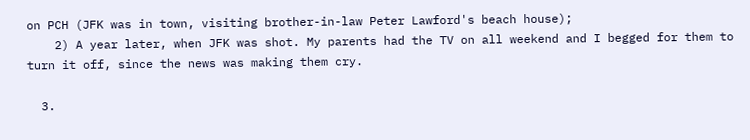on PCH (JFK was in town, visiting brother-in-law Peter Lawford's beach house);
    2) A year later, when JFK was shot. My parents had the TV on all weekend and I begged for them to turn it off, since the news was making them cry.

  3.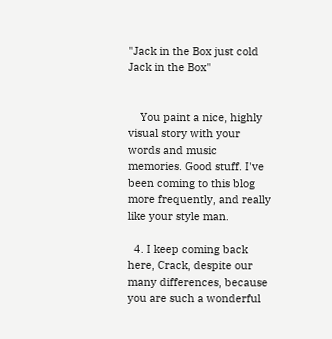"Jack in the Box just cold Jack in the Box"


    You paint a nice, highly visual story with your words and music memories. Good stuff. I've been coming to this blog more frequently, and really like your style man.

  4. I keep coming back here, Crack, despite our many differences, because you are such a wonderful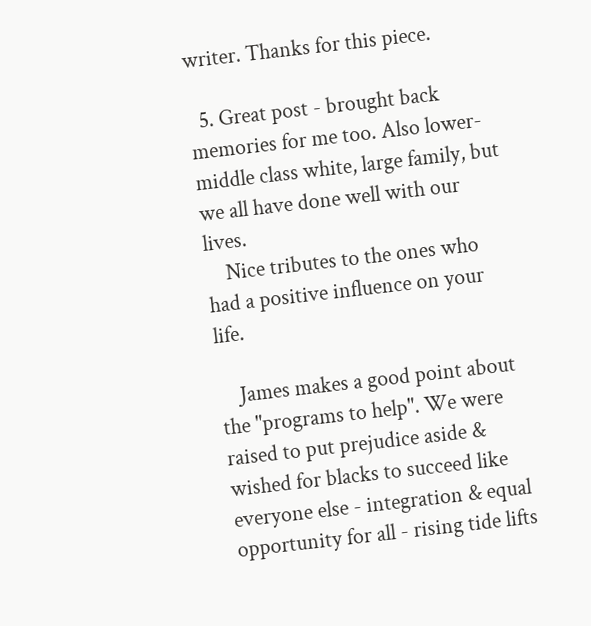writer. Thanks for this piece.

  5. Great post - brought back memories for me too. Also lower-middle class white, large family, but we all have done well with our lives.
    Nice tributes to the ones who had a positive influence on your life.

    James makes a good point about the "programs to help". We were raised to put prejudice aside & wished for blacks to succeed like everyone else - integration & equal opportunity for all - rising tide lifts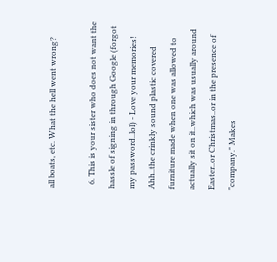all boats, etc. What the hell went wrong?

  6. This is your sister who does not want the hassle of signing in through Google (forgot my password..lol) - Love your memories! Ahh..the crinkly sound plastic covered furniture made when one was allowed to actually sit on it..which was usually around Easter..or Christmas..or in the presence of "company." Makes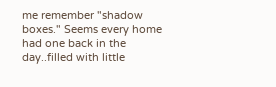me remember "shadow boxes." Seems every home had one back in the day..filled with little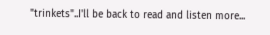"trinkets"..I'll be back to read and listen more...